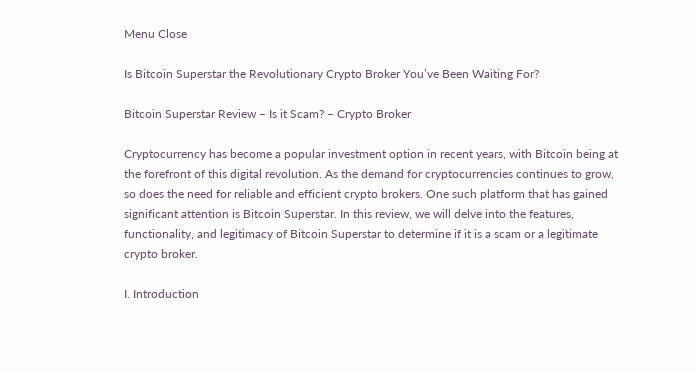Menu Close

Is Bitcoin Superstar the Revolutionary Crypto Broker You’ve Been Waiting For?

Bitcoin Superstar Review – Is it Scam? – Crypto Broker

Cryptocurrency has become a popular investment option in recent years, with Bitcoin being at the forefront of this digital revolution. As the demand for cryptocurrencies continues to grow, so does the need for reliable and efficient crypto brokers. One such platform that has gained significant attention is Bitcoin Superstar. In this review, we will delve into the features, functionality, and legitimacy of Bitcoin Superstar to determine if it is a scam or a legitimate crypto broker.

I. Introduction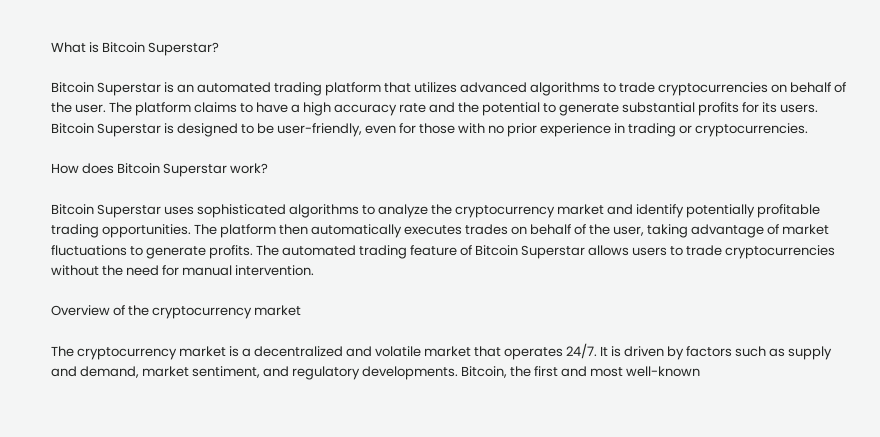What is Bitcoin Superstar?

Bitcoin Superstar is an automated trading platform that utilizes advanced algorithms to trade cryptocurrencies on behalf of the user. The platform claims to have a high accuracy rate and the potential to generate substantial profits for its users. Bitcoin Superstar is designed to be user-friendly, even for those with no prior experience in trading or cryptocurrencies.

How does Bitcoin Superstar work?

Bitcoin Superstar uses sophisticated algorithms to analyze the cryptocurrency market and identify potentially profitable trading opportunities. The platform then automatically executes trades on behalf of the user, taking advantage of market fluctuations to generate profits. The automated trading feature of Bitcoin Superstar allows users to trade cryptocurrencies without the need for manual intervention.

Overview of the cryptocurrency market

The cryptocurrency market is a decentralized and volatile market that operates 24/7. It is driven by factors such as supply and demand, market sentiment, and regulatory developments. Bitcoin, the first and most well-known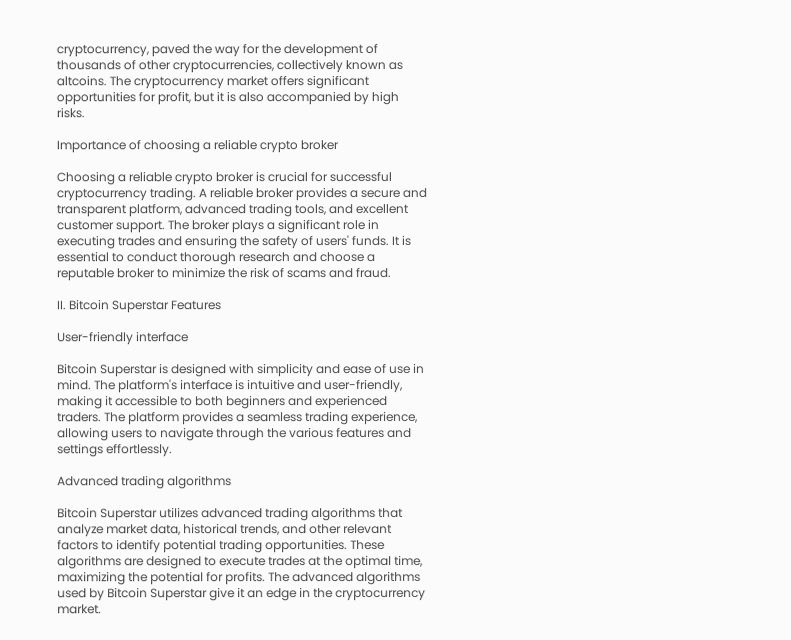cryptocurrency, paved the way for the development of thousands of other cryptocurrencies, collectively known as altcoins. The cryptocurrency market offers significant opportunities for profit, but it is also accompanied by high risks.

Importance of choosing a reliable crypto broker

Choosing a reliable crypto broker is crucial for successful cryptocurrency trading. A reliable broker provides a secure and transparent platform, advanced trading tools, and excellent customer support. The broker plays a significant role in executing trades and ensuring the safety of users' funds. It is essential to conduct thorough research and choose a reputable broker to minimize the risk of scams and fraud.

II. Bitcoin Superstar Features

User-friendly interface

Bitcoin Superstar is designed with simplicity and ease of use in mind. The platform's interface is intuitive and user-friendly, making it accessible to both beginners and experienced traders. The platform provides a seamless trading experience, allowing users to navigate through the various features and settings effortlessly.

Advanced trading algorithms

Bitcoin Superstar utilizes advanced trading algorithms that analyze market data, historical trends, and other relevant factors to identify potential trading opportunities. These algorithms are designed to execute trades at the optimal time, maximizing the potential for profits. The advanced algorithms used by Bitcoin Superstar give it an edge in the cryptocurrency market.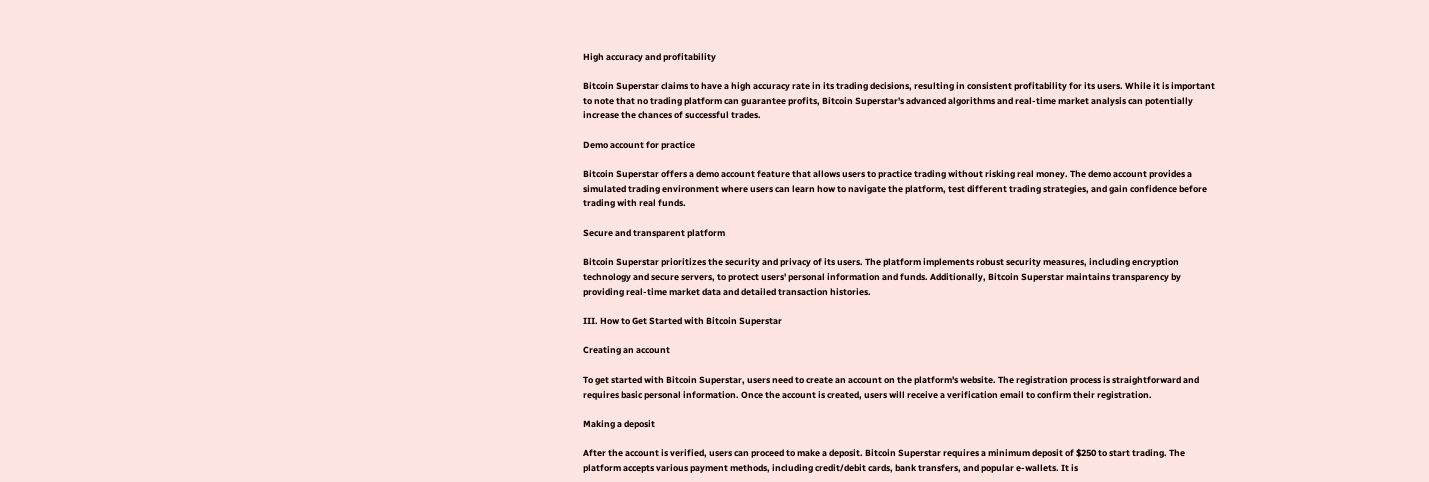High accuracy and profitability

Bitcoin Superstar claims to have a high accuracy rate in its trading decisions, resulting in consistent profitability for its users. While it is important to note that no trading platform can guarantee profits, Bitcoin Superstar's advanced algorithms and real-time market analysis can potentially increase the chances of successful trades.

Demo account for practice

Bitcoin Superstar offers a demo account feature that allows users to practice trading without risking real money. The demo account provides a simulated trading environment where users can learn how to navigate the platform, test different trading strategies, and gain confidence before trading with real funds.

Secure and transparent platform

Bitcoin Superstar prioritizes the security and privacy of its users. The platform implements robust security measures, including encryption technology and secure servers, to protect users' personal information and funds. Additionally, Bitcoin Superstar maintains transparency by providing real-time market data and detailed transaction histories.

III. How to Get Started with Bitcoin Superstar

Creating an account

To get started with Bitcoin Superstar, users need to create an account on the platform's website. The registration process is straightforward and requires basic personal information. Once the account is created, users will receive a verification email to confirm their registration.

Making a deposit

After the account is verified, users can proceed to make a deposit. Bitcoin Superstar requires a minimum deposit of $250 to start trading. The platform accepts various payment methods, including credit/debit cards, bank transfers, and popular e-wallets. It is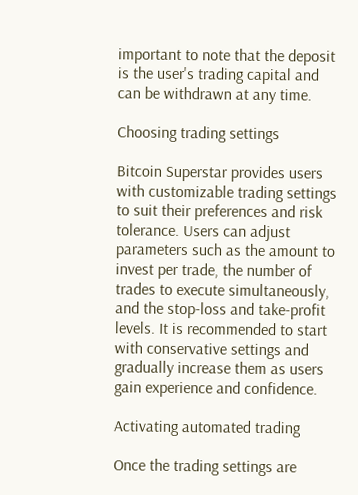important to note that the deposit is the user's trading capital and can be withdrawn at any time.

Choosing trading settings

Bitcoin Superstar provides users with customizable trading settings to suit their preferences and risk tolerance. Users can adjust parameters such as the amount to invest per trade, the number of trades to execute simultaneously, and the stop-loss and take-profit levels. It is recommended to start with conservative settings and gradually increase them as users gain experience and confidence.

Activating automated trading

Once the trading settings are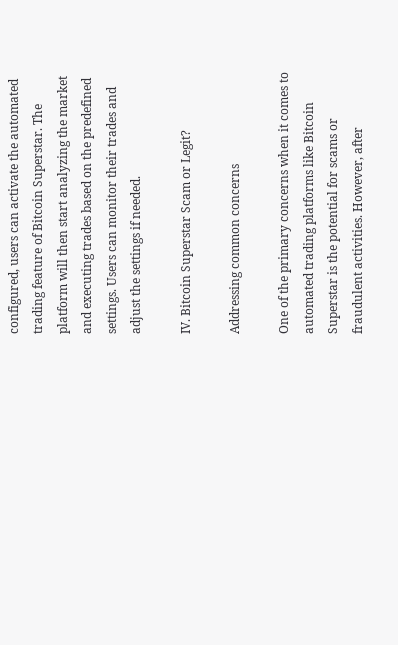configured, users can activate the automated trading feature of Bitcoin Superstar. The platform will then start analyzing the market and executing trades based on the predefined settings. Users can monitor their trades and adjust the settings if needed.

IV. Bitcoin Superstar Scam or Legit?

Addressing common concerns

One of the primary concerns when it comes to automated trading platforms like Bitcoin Superstar is the potential for scams or fraudulent activities. However, after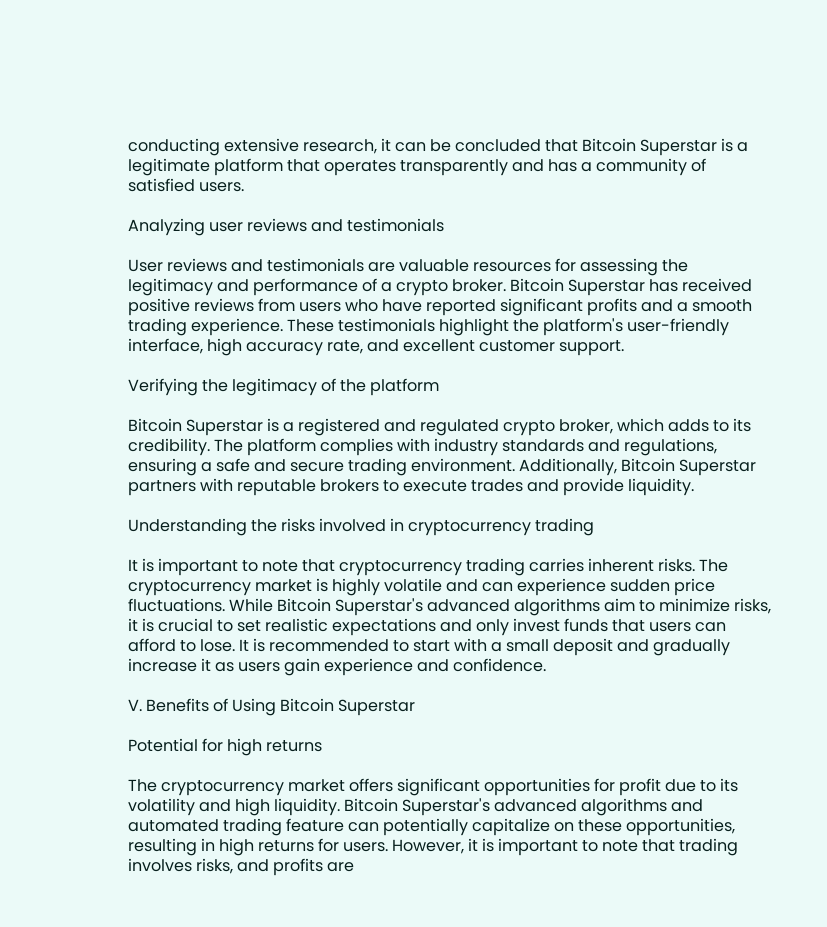conducting extensive research, it can be concluded that Bitcoin Superstar is a legitimate platform that operates transparently and has a community of satisfied users.

Analyzing user reviews and testimonials

User reviews and testimonials are valuable resources for assessing the legitimacy and performance of a crypto broker. Bitcoin Superstar has received positive reviews from users who have reported significant profits and a smooth trading experience. These testimonials highlight the platform's user-friendly interface, high accuracy rate, and excellent customer support.

Verifying the legitimacy of the platform

Bitcoin Superstar is a registered and regulated crypto broker, which adds to its credibility. The platform complies with industry standards and regulations, ensuring a safe and secure trading environment. Additionally, Bitcoin Superstar partners with reputable brokers to execute trades and provide liquidity.

Understanding the risks involved in cryptocurrency trading

It is important to note that cryptocurrency trading carries inherent risks. The cryptocurrency market is highly volatile and can experience sudden price fluctuations. While Bitcoin Superstar's advanced algorithms aim to minimize risks, it is crucial to set realistic expectations and only invest funds that users can afford to lose. It is recommended to start with a small deposit and gradually increase it as users gain experience and confidence.

V. Benefits of Using Bitcoin Superstar

Potential for high returns

The cryptocurrency market offers significant opportunities for profit due to its volatility and high liquidity. Bitcoin Superstar's advanced algorithms and automated trading feature can potentially capitalize on these opportunities, resulting in high returns for users. However, it is important to note that trading involves risks, and profits are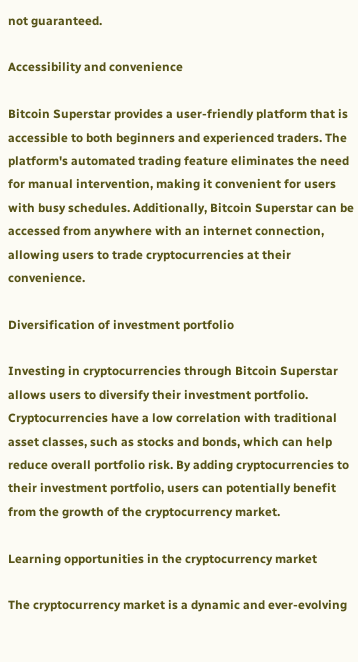not guaranteed.

Accessibility and convenience

Bitcoin Superstar provides a user-friendly platform that is accessible to both beginners and experienced traders. The platform's automated trading feature eliminates the need for manual intervention, making it convenient for users with busy schedules. Additionally, Bitcoin Superstar can be accessed from anywhere with an internet connection, allowing users to trade cryptocurrencies at their convenience.

Diversification of investment portfolio

Investing in cryptocurrencies through Bitcoin Superstar allows users to diversify their investment portfolio. Cryptocurrencies have a low correlation with traditional asset classes, such as stocks and bonds, which can help reduce overall portfolio risk. By adding cryptocurrencies to their investment portfolio, users can potentially benefit from the growth of the cryptocurrency market.

Learning opportunities in the cryptocurrency market

The cryptocurrency market is a dynamic and ever-evolving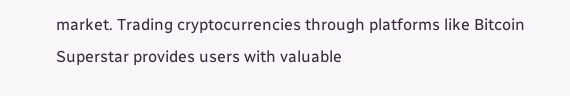market. Trading cryptocurrencies through platforms like Bitcoin Superstar provides users with valuable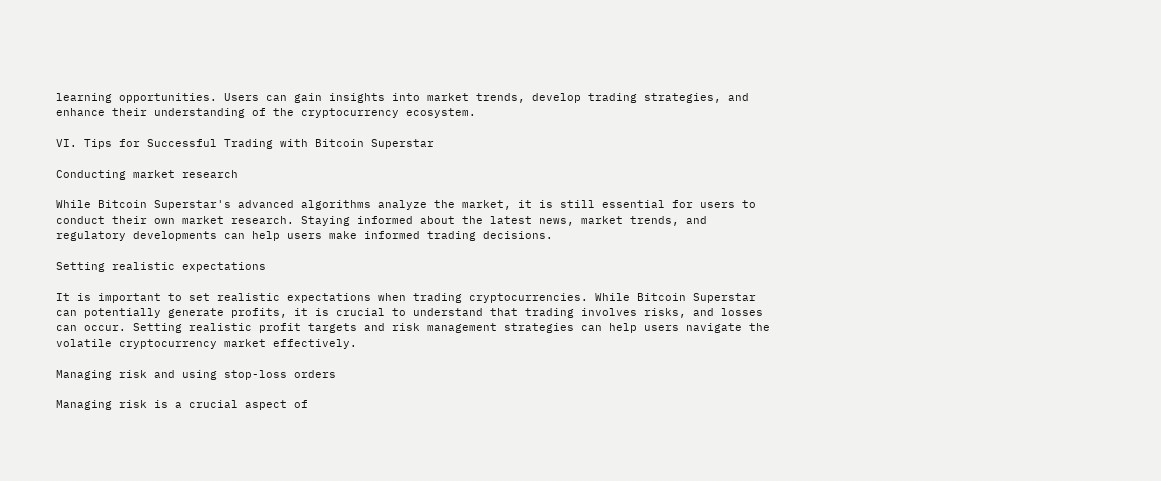learning opportunities. Users can gain insights into market trends, develop trading strategies, and enhance their understanding of the cryptocurrency ecosystem.

VI. Tips for Successful Trading with Bitcoin Superstar

Conducting market research

While Bitcoin Superstar's advanced algorithms analyze the market, it is still essential for users to conduct their own market research. Staying informed about the latest news, market trends, and regulatory developments can help users make informed trading decisions.

Setting realistic expectations

It is important to set realistic expectations when trading cryptocurrencies. While Bitcoin Superstar can potentially generate profits, it is crucial to understand that trading involves risks, and losses can occur. Setting realistic profit targets and risk management strategies can help users navigate the volatile cryptocurrency market effectively.

Managing risk and using stop-loss orders

Managing risk is a crucial aspect of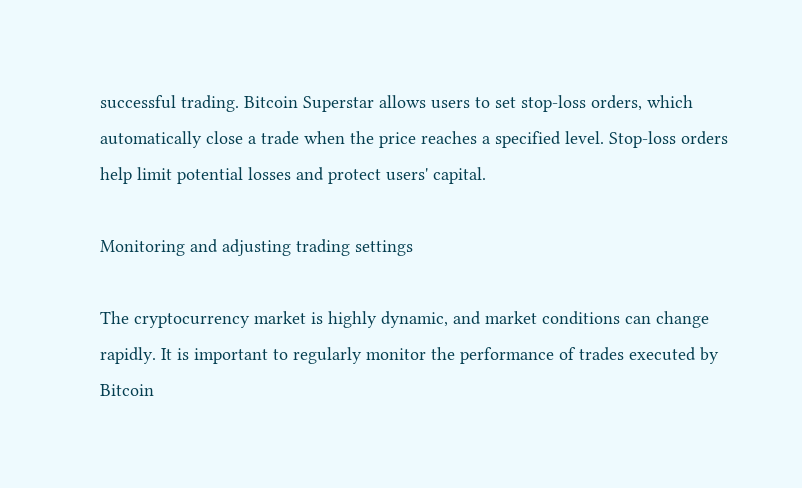successful trading. Bitcoin Superstar allows users to set stop-loss orders, which automatically close a trade when the price reaches a specified level. Stop-loss orders help limit potential losses and protect users' capital.

Monitoring and adjusting trading settings

The cryptocurrency market is highly dynamic, and market conditions can change rapidly. It is important to regularly monitor the performance of trades executed by Bitcoin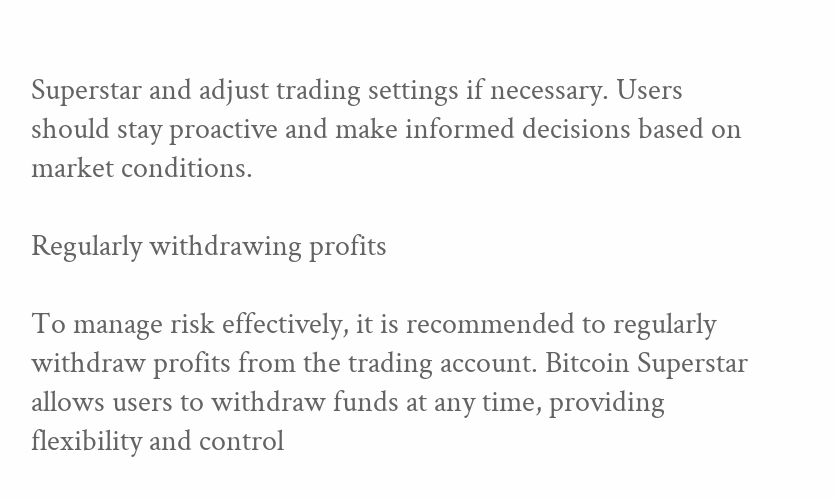Superstar and adjust trading settings if necessary. Users should stay proactive and make informed decisions based on market conditions.

Regularly withdrawing profits

To manage risk effectively, it is recommended to regularly withdraw profits from the trading account. Bitcoin Superstar allows users to withdraw funds at any time, providing flexibility and control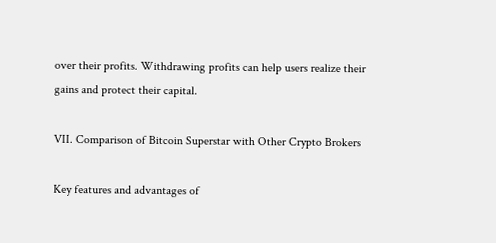over their profits. Withdrawing profits can help users realize their gains and protect their capital.

VII. Comparison of Bitcoin Superstar with Other Crypto Brokers

Key features and advantages of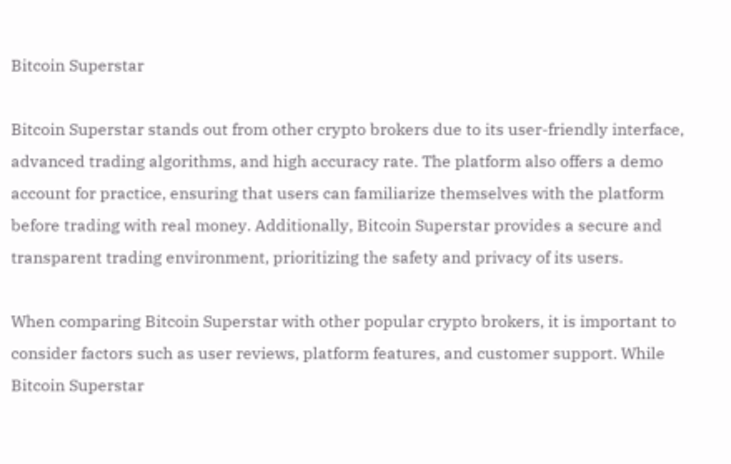Bitcoin Superstar

Bitcoin Superstar stands out from other crypto brokers due to its user-friendly interface, advanced trading algorithms, and high accuracy rate. The platform also offers a demo account for practice, ensuring that users can familiarize themselves with the platform before trading with real money. Additionally, Bitcoin Superstar provides a secure and transparent trading environment, prioritizing the safety and privacy of its users.

When comparing Bitcoin Superstar with other popular crypto brokers, it is important to consider factors such as user reviews, platform features, and customer support. While Bitcoin Superstar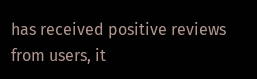has received positive reviews from users, it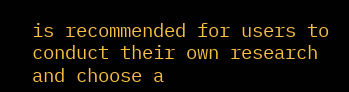is recommended for users to conduct their own research and choose a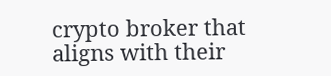crypto broker that aligns with their